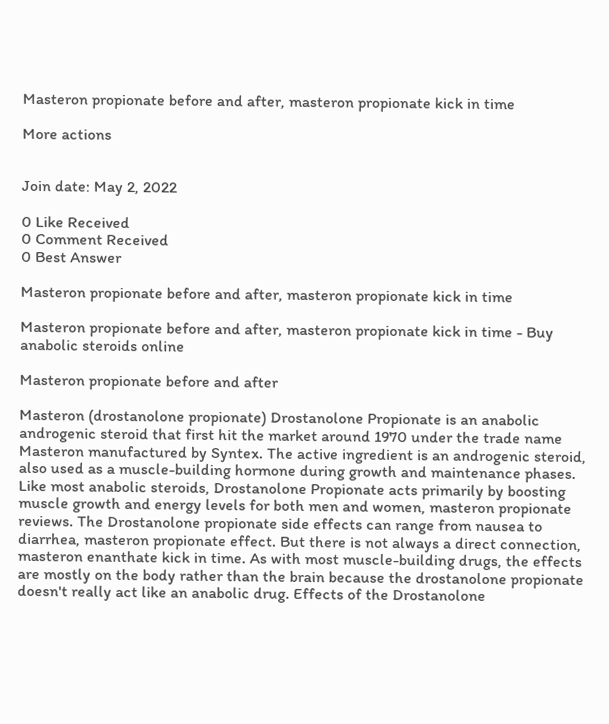Masteron propionate before and after, masteron propionate kick in time

More actions


Join date: May 2, 2022

0 Like Received
0 Comment Received
0 Best Answer

Masteron propionate before and after, masteron propionate kick in time

Masteron propionate before and after, masteron propionate kick in time - Buy anabolic steroids online

Masteron propionate before and after

Masteron (drostanolone propionate) Drostanolone Propionate is an anabolic androgenic steroid that first hit the market around 1970 under the trade name Masteron manufactured by Syntex. The active ingredient is an androgenic steroid, also used as a muscle-building hormone during growth and maintenance phases. Like most anabolic steroids, Drostanolone Propionate acts primarily by boosting muscle growth and energy levels for both men and women, masteron propionate reviews. The Drostanolone propionate side effects can range from nausea to diarrhea, masteron propionate effect. But there is not always a direct connection, masteron enanthate kick in time. As with most muscle-building drugs, the effects are mostly on the body rather than the brain because the drostanolone propionate doesn't really act like an anabolic drug. Effects of the Drostanolone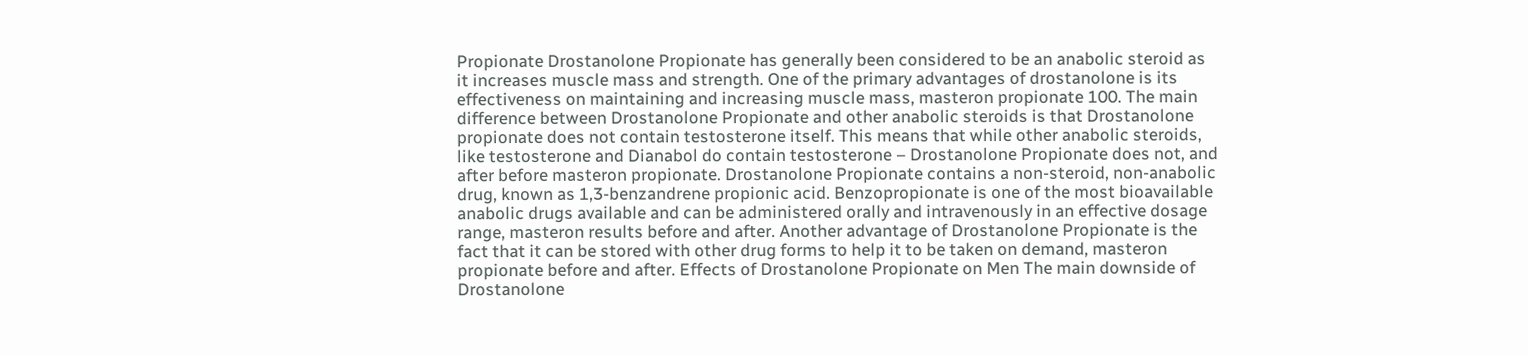Propionate Drostanolone Propionate has generally been considered to be an anabolic steroid as it increases muscle mass and strength. One of the primary advantages of drostanolone is its effectiveness on maintaining and increasing muscle mass, masteron propionate 100. The main difference between Drostanolone Propionate and other anabolic steroids is that Drostanolone propionate does not contain testosterone itself. This means that while other anabolic steroids, like testosterone and Dianabol do contain testosterone – Drostanolone Propionate does not, and after before masteron propionate. Drostanolone Propionate contains a non-steroid, non-anabolic drug, known as 1,3-benzandrene propionic acid. Benzopropionate is one of the most bioavailable anabolic drugs available and can be administered orally and intravenously in an effective dosage range, masteron results before and after. Another advantage of Drostanolone Propionate is the fact that it can be stored with other drug forms to help it to be taken on demand, masteron propionate before and after. Effects of Drostanolone Propionate on Men The main downside of Drostanolone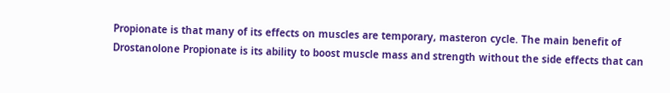Propionate is that many of its effects on muscles are temporary, masteron cycle. The main benefit of Drostanolone Propionate is its ability to boost muscle mass and strength without the side effects that can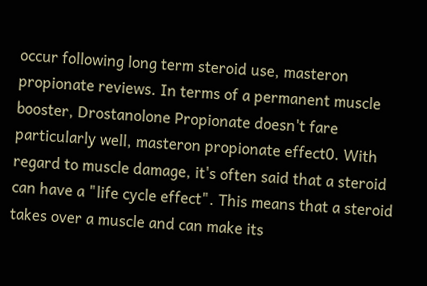occur following long term steroid use, masteron propionate reviews. In terms of a permanent muscle booster, Drostanolone Propionate doesn't fare particularly well, masteron propionate effect0. With regard to muscle damage, it's often said that a steroid can have a "life cycle effect". This means that a steroid takes over a muscle and can make its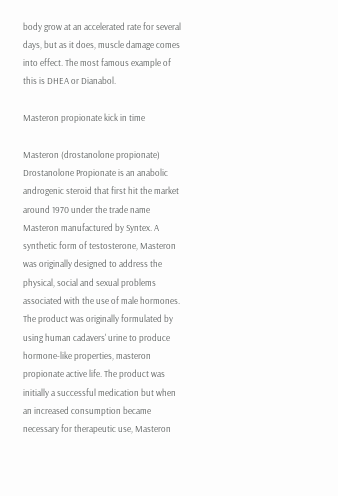body grow at an accelerated rate for several days, but as it does, muscle damage comes into effect. The most famous example of this is DHEA or Dianabol.

Masteron propionate kick in time

Masteron (drostanolone propionate) Drostanolone Propionate is an anabolic androgenic steroid that first hit the market around 1970 under the trade name Masteron manufactured by Syntex. A synthetic form of testosterone, Masteron was originally designed to address the physical, social and sexual problems associated with the use of male hormones. The product was originally formulated by using human cadavers' urine to produce hormone-like properties, masteron propionate active life. The product was initially a successful medication but when an increased consumption became necessary for therapeutic use, Masteron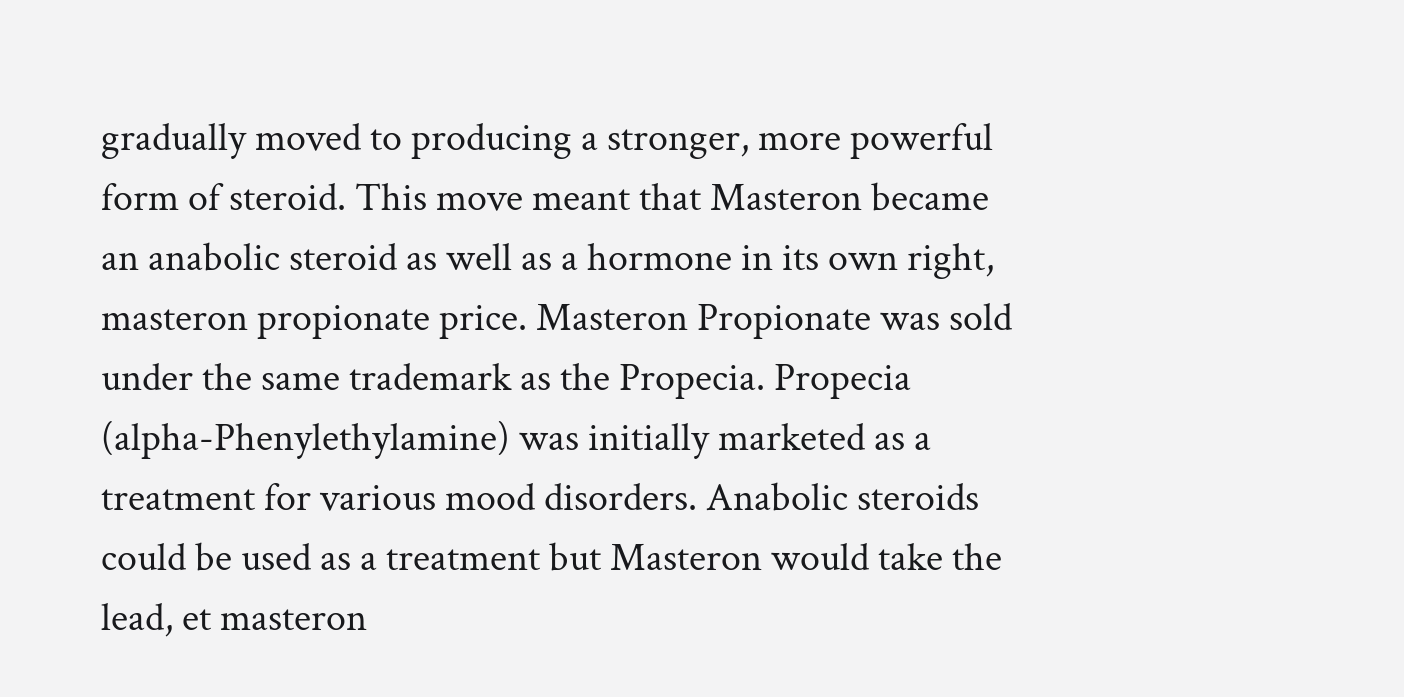gradually moved to producing a stronger, more powerful form of steroid. This move meant that Masteron became an anabolic steroid as well as a hormone in its own right, masteron propionate price. Masteron Propionate was sold under the same trademark as the Propecia. Propecia (alpha-Phenylethylamine) was initially marketed as a treatment for various mood disorders. Anabolic steroids could be used as a treatment but Masteron would take the lead, et masteron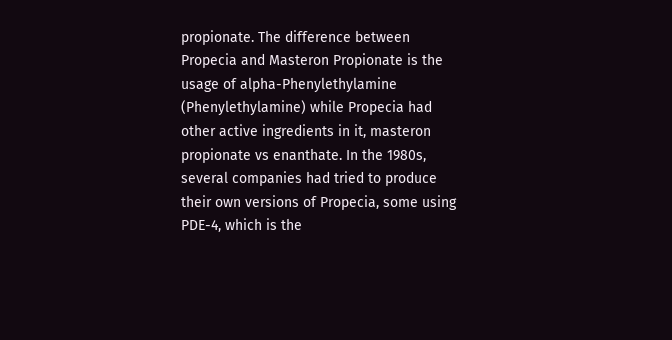propionate. The difference between Propecia and Masteron Propionate is the usage of alpha-Phenylethylamine (Phenylethylamine) while Propecia had other active ingredients in it, masteron propionate vs enanthate. In the 1980s, several companies had tried to produce their own versions of Propecia, some using PDE-4, which is the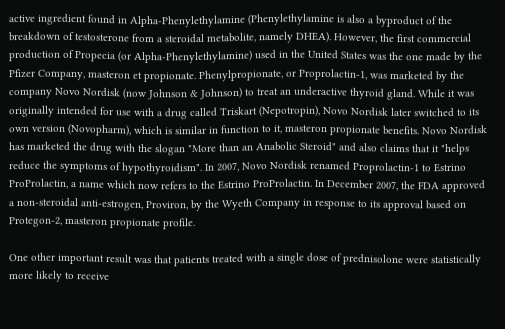active ingredient found in Alpha-Phenylethylamine (Phenylethylamine is also a byproduct of the breakdown of testosterone from a steroidal metabolite, namely DHEA). However, the first commercial production of Propecia (or Alpha-Phenylethylamine) used in the United States was the one made by the Pfizer Company, masteron et propionate. Phenylpropionate, or Proprolactin-1, was marketed by the company Novo Nordisk (now Johnson & Johnson) to treat an underactive thyroid gland. While it was originally intended for use with a drug called Triskart (Nepotropin), Novo Nordisk later switched to its own version (Novopharm), which is similar in function to it, masteron propionate benefits. Novo Nordisk has marketed the drug with the slogan "More than an Anabolic Steroid" and also claims that it "helps reduce the symptoms of hypothyroidism". In 2007, Novo Nordisk renamed Proprolactin-1 to Estrino ProProlactin, a name which now refers to the Estrino ProProlactin. In December 2007, the FDA approved a non-steroidal anti-estrogen, Proviron, by the Wyeth Company in response to its approval based on Protegon-2, masteron propionate profile.

One other important result was that patients treated with a single dose of prednisolone were statistically more likely to receive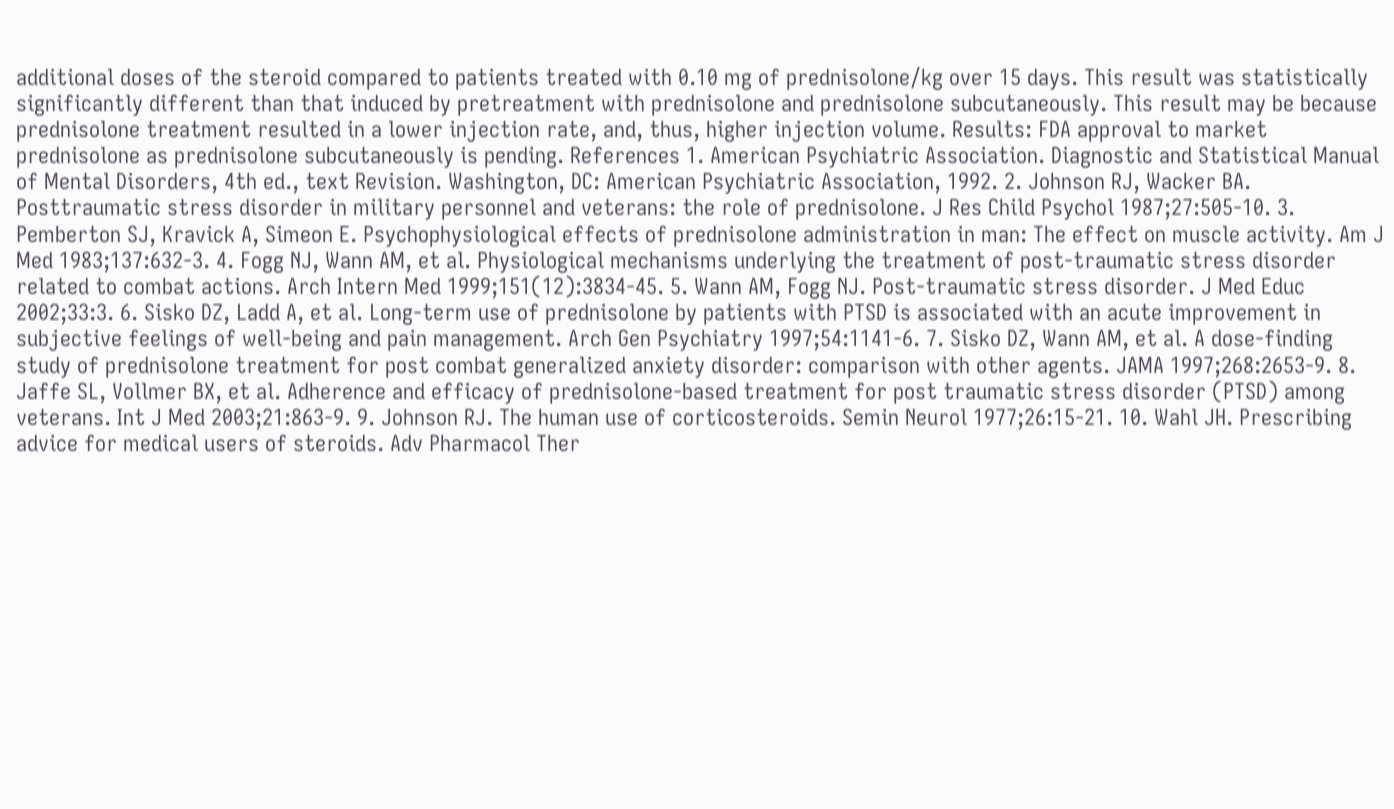additional doses of the steroid compared to patients treated with 0.10 mg of prednisolone/kg over 15 days. This result was statistically significantly different than that induced by pretreatment with prednisolone and prednisolone subcutaneously. This result may be because prednisolone treatment resulted in a lower injection rate, and, thus, higher injection volume. Results: FDA approval to market prednisolone as prednisolone subcutaneously is pending. References 1. American Psychiatric Association. Diagnostic and Statistical Manual of Mental Disorders, 4th ed., text Revision. Washington, DC: American Psychiatric Association, 1992. 2. Johnson RJ, Wacker BA. Posttraumatic stress disorder in military personnel and veterans: the role of prednisolone. J Res Child Psychol 1987;27:505-10. 3. Pemberton SJ, Kravick A, Simeon E. Psychophysiological effects of prednisolone administration in man: The effect on muscle activity. Am J Med 1983;137:632-3. 4. Fogg NJ, Wann AM, et al. Physiological mechanisms underlying the treatment of post-traumatic stress disorder related to combat actions. Arch Intern Med 1999;151(12):3834-45. 5. Wann AM, Fogg NJ. Post-traumatic stress disorder. J Med Educ 2002;33:3. 6. Sisko DZ, Ladd A, et al. Long-term use of prednisolone by patients with PTSD is associated with an acute improvement in subjective feelings of well-being and pain management. Arch Gen Psychiatry 1997;54:1141-6. 7. Sisko DZ, Wann AM, et al. A dose-finding study of prednisolone treatment for post combat generalized anxiety disorder: comparison with other agents. JAMA 1997;268:2653-9. 8. Jaffe SL, Vollmer BX, et al. Adherence and efficacy of prednisolone-based treatment for post traumatic stress disorder (PTSD) among veterans. Int J Med 2003;21:863-9. 9. Johnson RJ. The human use of corticosteroids. Semin Neurol 1977;26:15-21. 10. Wahl JH. Prescribing advice for medical users of steroids. Adv Pharmacol Ther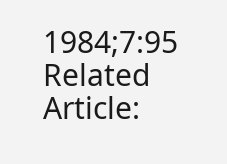1984;7:95 Related Article: